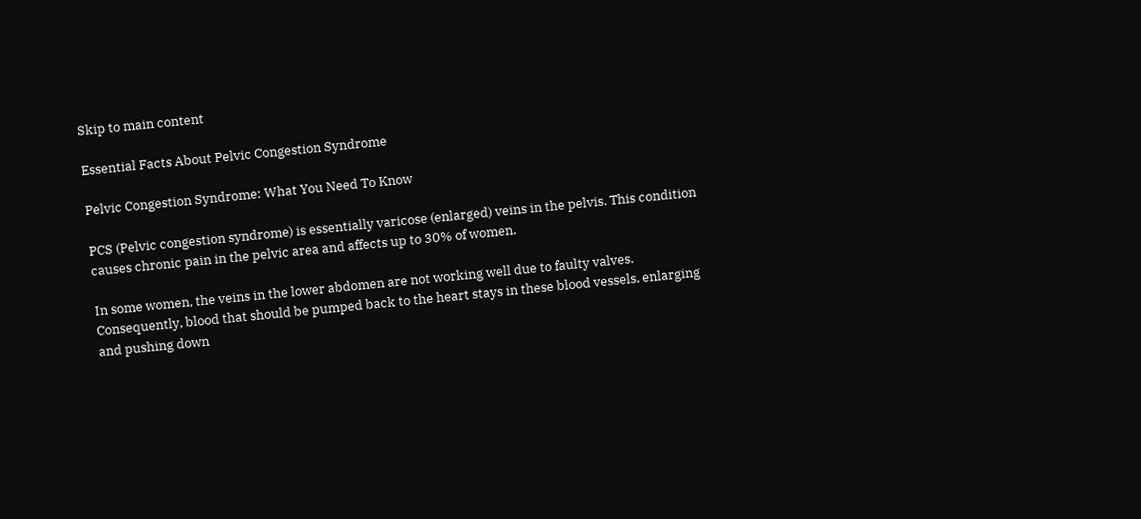Skip to main content

Essential Facts About Pelvic Congestion Syndrome

Pelvic Congestion Syndrome: What You Need To Know

PCS (Pelvic congestion syndrome) is essentially varicose (enlarged) veins in the pelvis. This condition causes chronic pain in the pelvic area and affects up to 30% of women.

In some women, the veins in the lower abdomen are not working well due to faulty valves. Consequently, blood that should be pumped back to the heart stays in these blood vessels, enlarging and pushing down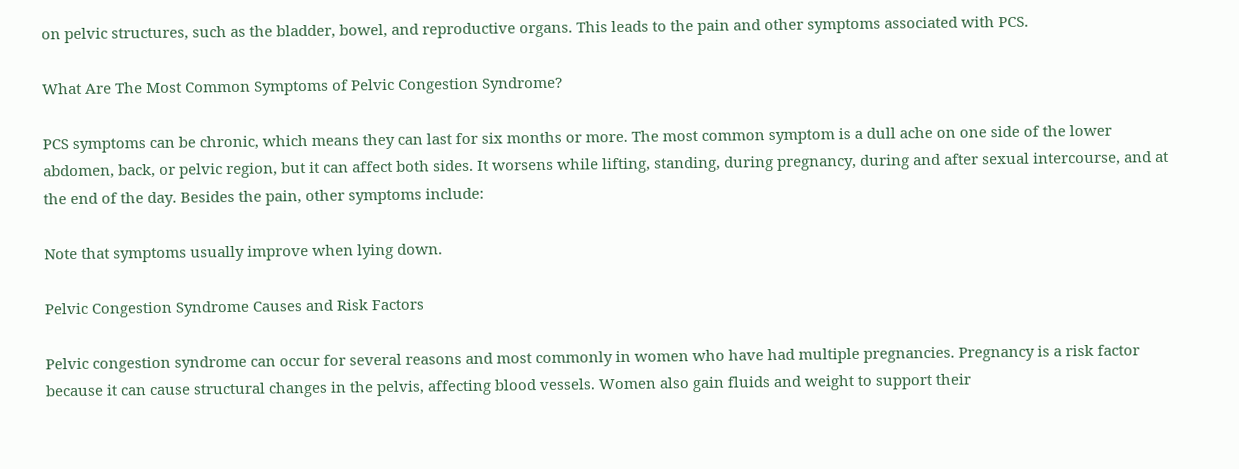on pelvic structures, such as the bladder, bowel, and reproductive organs. This leads to the pain and other symptoms associated with PCS.

What Are The Most Common Symptoms of Pelvic Congestion Syndrome?

PCS symptoms can be chronic, which means they can last for six months or more. The most common symptom is a dull ache on one side of the lower abdomen, back, or pelvic region, but it can affect both sides. It worsens while lifting, standing, during pregnancy, during and after sexual intercourse, and at the end of the day. Besides the pain, other symptoms include:

Note that symptoms usually improve when lying down.

Pelvic Congestion Syndrome Causes and Risk Factors

Pelvic congestion syndrome can occur for several reasons and most commonly in women who have had multiple pregnancies. Pregnancy is a risk factor because it can cause structural changes in the pelvis, affecting blood vessels. Women also gain fluids and weight to support their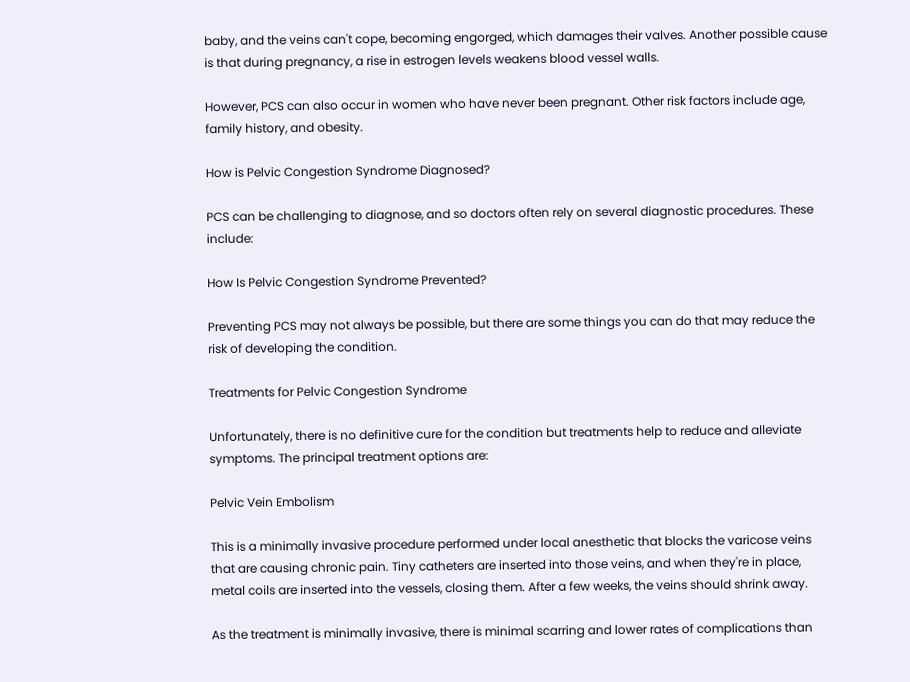baby, and the veins can't cope, becoming engorged, which damages their valves. Another possible cause is that during pregnancy, a rise in estrogen levels weakens blood vessel walls.

However, PCS can also occur in women who have never been pregnant. Other risk factors include age, family history, and obesity.

How is Pelvic Congestion Syndrome Diagnosed?

PCS can be challenging to diagnose, and so doctors often rely on several diagnostic procedures. These include:

How Is Pelvic Congestion Syndrome Prevented?

Preventing PCS may not always be possible, but there are some things you can do that may reduce the risk of developing the condition.

Treatments for Pelvic Congestion Syndrome

Unfortunately, there is no definitive cure for the condition but treatments help to reduce and alleviate symptoms. The principal treatment options are:

Pelvic Vein Embolism

This is a minimally invasive procedure performed under local anesthetic that blocks the varicose veins that are causing chronic pain. Tiny catheters are inserted into those veins, and when they're in place, metal coils are inserted into the vessels, closing them. After a few weeks, the veins should shrink away.

As the treatment is minimally invasive, there is minimal scarring and lower rates of complications than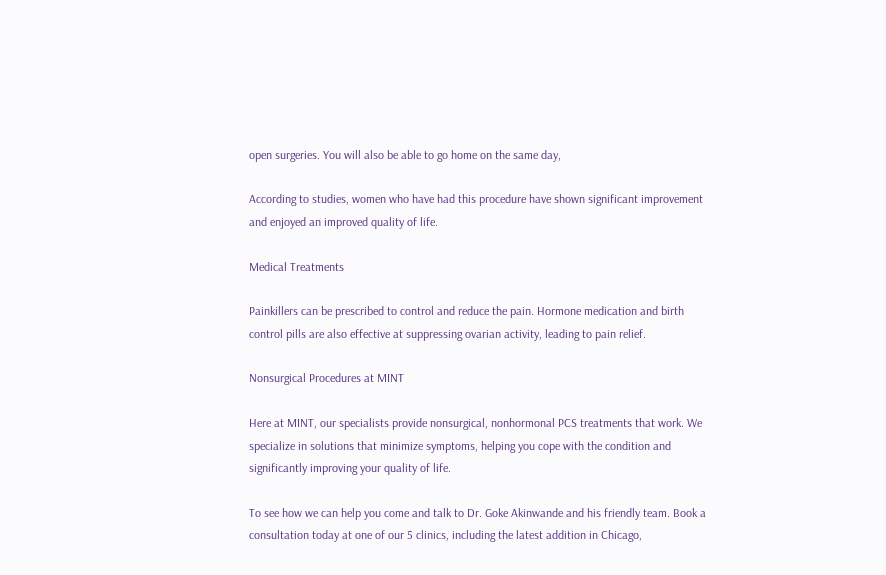open surgeries. You will also be able to go home on the same day,

According to studies, women who have had this procedure have shown significant improvement and enjoyed an improved quality of life.

Medical Treatments

Painkillers can be prescribed to control and reduce the pain. Hormone medication and birth control pills are also effective at suppressing ovarian activity, leading to pain relief.

Nonsurgical Procedures at MINT

Here at MINT, our specialists provide nonsurgical, nonhormonal PCS treatments that work. We specialize in solutions that minimize symptoms, helping you cope with the condition and significantly improving your quality of life.

To see how we can help you come and talk to Dr. Goke Akinwande and his friendly team. Book a consultation today at one of our 5 clinics, including the latest addition in Chicago,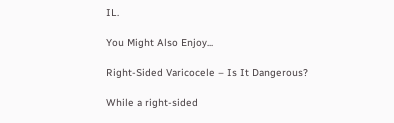IL.

You Might Also Enjoy...

Right-Sided Varicocele – Is It Dangerous?

While a right-sided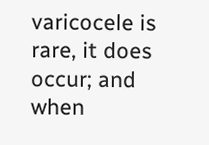varicocele is rare, it does occur; and when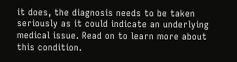it does, the diagnosis needs to be taken seriously as it could indicate an underlying medical issue. Read on to learn more about this condition.